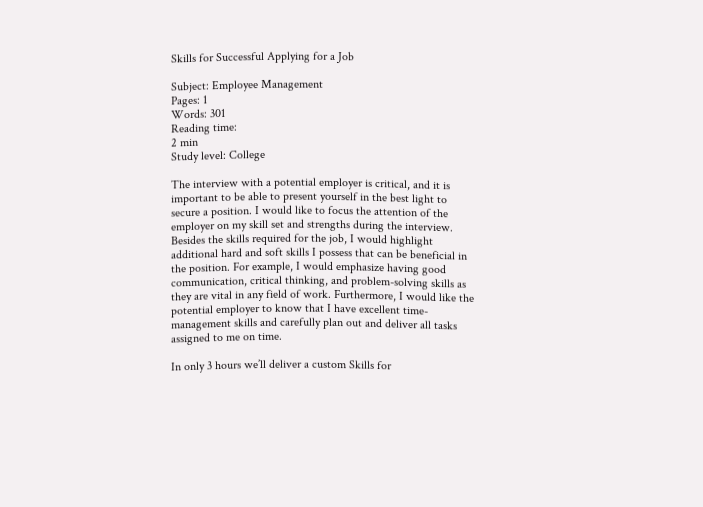Skills for Successful Applying for a Job

Subject: Employee Management
Pages: 1
Words: 301
Reading time:
2 min
Study level: College

The interview with a potential employer is critical, and it is important to be able to present yourself in the best light to secure a position. I would like to focus the attention of the employer on my skill set and strengths during the interview. Besides the skills required for the job, I would highlight additional hard and soft skills I possess that can be beneficial in the position. For example, I would emphasize having good communication, critical thinking, and problem-solving skills as they are vital in any field of work. Furthermore, I would like the potential employer to know that I have excellent time-management skills and carefully plan out and deliver all tasks assigned to me on time.

In only 3 hours we’ll deliver a custom Skills for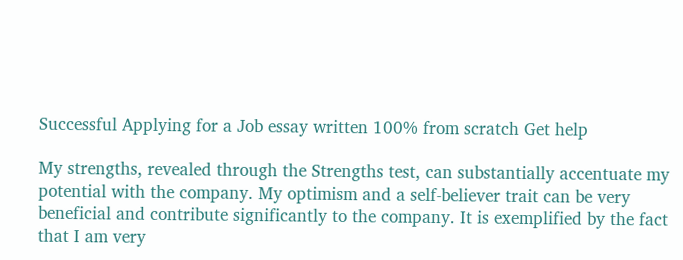Successful Applying for a Job essay written 100% from scratch Get help

My strengths, revealed through the Strengths test, can substantially accentuate my potential with the company. My optimism and a self-believer trait can be very beneficial and contribute significantly to the company. It is exemplified by the fact that I am very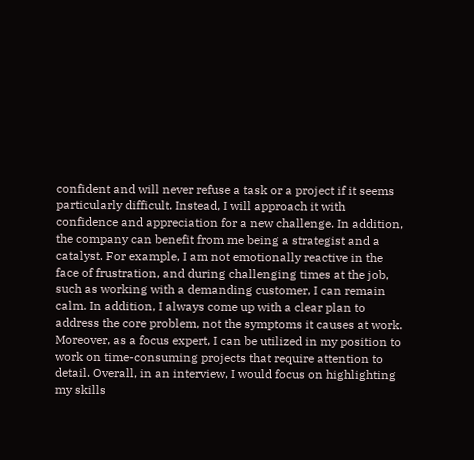confident and will never refuse a task or a project if it seems particularly difficult. Instead, I will approach it with confidence and appreciation for a new challenge. In addition, the company can benefit from me being a strategist and a catalyst. For example, I am not emotionally reactive in the face of frustration, and during challenging times at the job, such as working with a demanding customer, I can remain calm. In addition, I always come up with a clear plan to address the core problem, not the symptoms it causes at work. Moreover, as a focus expert, I can be utilized in my position to work on time-consuming projects that require attention to detail. Overall, in an interview, I would focus on highlighting my skills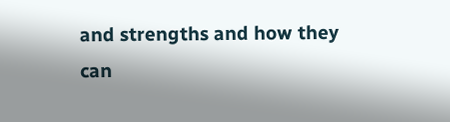and strengths and how they can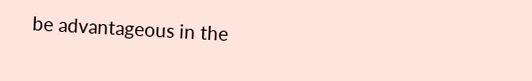be advantageous in the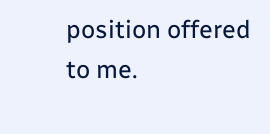position offered to me.